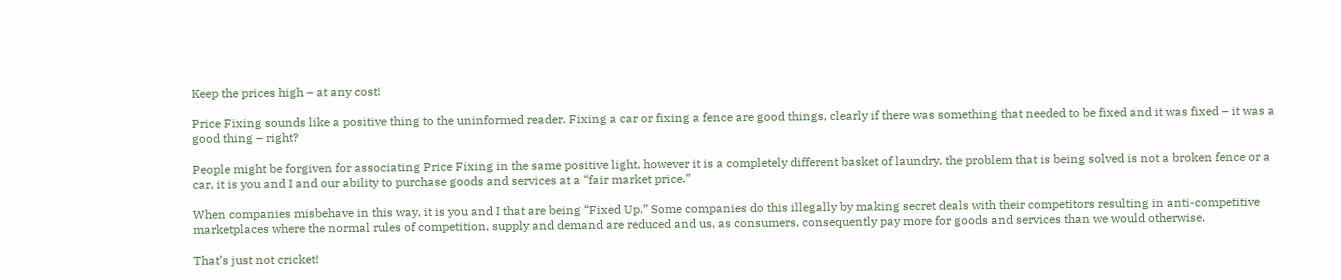Keep the prices high – at any cost!

Price Fixing sounds like a positive thing to the uninformed reader. Fixing a car or fixing a fence are good things, clearly if there was something that needed to be fixed and it was fixed – it was a good thing – right?

People might be forgiven for associating Price Fixing in the same positive light, however it is a completely different basket of laundry, the problem that is being solved is not a broken fence or a car, it is you and I and our ability to purchase goods and services at a “fair market price.”

When companies misbehave in this way, it is you and I that are being “Fixed Up.” Some companies do this illegally by making secret deals with their competitors resulting in anti-competitive marketplaces where the normal rules of competition, supply and demand are reduced and us, as consumers, consequently pay more for goods and services than we would otherwise.

That’s just not cricket!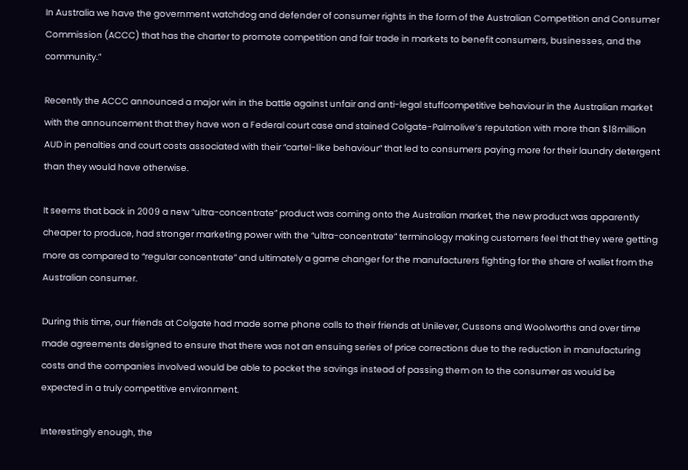In Australia we have the government watchdog and defender of consumer rights in the form of the Australian Competition and Consumer Commission (ACCC) that has the charter to promote competition and fair trade in markets to benefit consumers, businesses, and the community.”

Recently the ACCC announced a major win in the battle against unfair and anti-legal stuffcompetitive behaviour in the Australian market with the announcement that they have won a Federal court case and stained Colgate-Palmolive’s reputation with more than $18million AUD in penalties and court costs associated with their “cartel-like behaviour” that led to consumers paying more for their laundry detergent than they would have otherwise.

It seems that back in 2009 a new “ultra-concentrate” product was coming onto the Australian market, the new product was apparently cheaper to produce, had stronger marketing power with the “ultra-concentrate” terminology making customers feel that they were getting more as compared to “regular concentrate” and ultimately a game changer for the manufacturers fighting for the share of wallet from the Australian consumer.

During this time, our friends at Colgate had made some phone calls to their friends at Unilever, Cussons and Woolworths and over time made agreements designed to ensure that there was not an ensuing series of price corrections due to the reduction in manufacturing costs and the companies involved would be able to pocket the savings instead of passing them on to the consumer as would be expected in a truly competitive environment.

Interestingly enough, the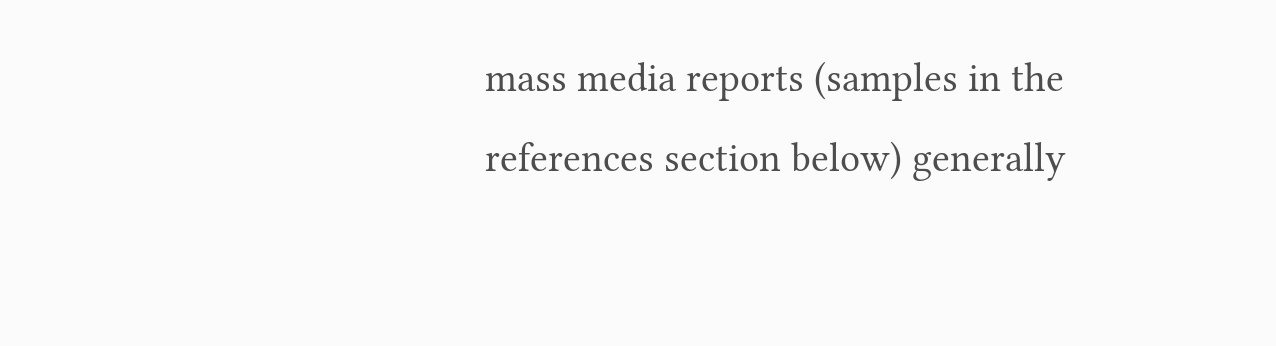mass media reports (samples in the references section below) generally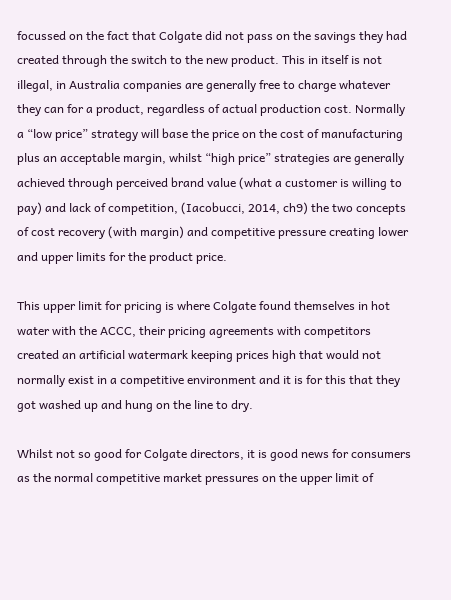focussed on the fact that Colgate did not pass on the savings they had created through the switch to the new product. This in itself is not illegal, in Australia companies are generally free to charge whatever they can for a product, regardless of actual production cost. Normally a “low price” strategy will base the price on the cost of manufacturing plus an acceptable margin, whilst “high price” strategies are generally achieved through perceived brand value (what a customer is willing to pay) and lack of competition, (Iacobucci, 2014, ch9) the two concepts of cost recovery (with margin) and competitive pressure creating lower and upper limits for the product price.

This upper limit for pricing is where Colgate found themselves in hot water with the ACCC, their pricing agreements with competitors created an artificial watermark keeping prices high that would not normally exist in a competitive environment and it is for this that they got washed up and hung on the line to dry.

Whilst not so good for Colgate directors, it is good news for consumers as the normal competitive market pressures on the upper limit of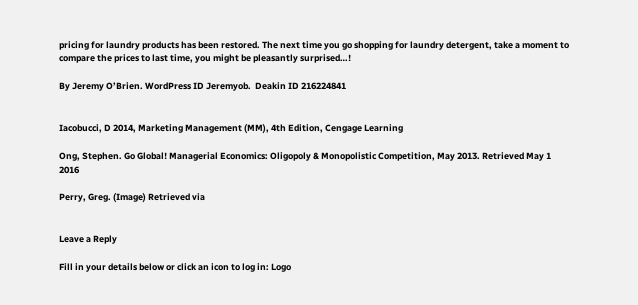pricing for laundry products has been restored. The next time you go shopping for laundry detergent, take a moment to compare the prices to last time, you might be pleasantly surprised…!

By Jeremy O’Brien. WordPress ID Jeremyob.  Deakin ID 216224841


Iacobucci, D 2014, Marketing Management (MM), 4th Edition, Cengage Learning

Ong, Stephen. Go Global! Managerial Economics: Oligopoly & Monopolistic Competition, May 2013. Retrieved May 1 2016

Perry, Greg. (Image) Retrieved via


Leave a Reply

Fill in your details below or click an icon to log in: Logo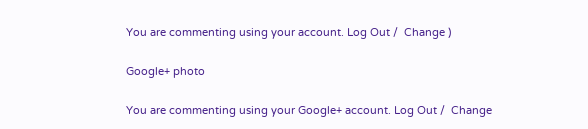You are commenting using your account. Log Out /  Change )

Google+ photo

You are commenting using your Google+ account. Log Out /  Change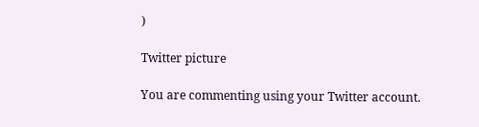)

Twitter picture

You are commenting using your Twitter account.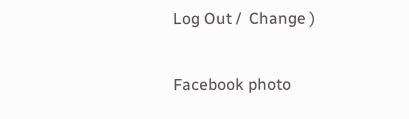Log Out /  Change )

Facebook photo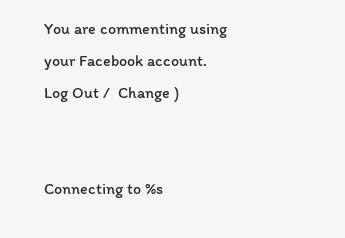You are commenting using your Facebook account. Log Out /  Change )


Connecting to %s